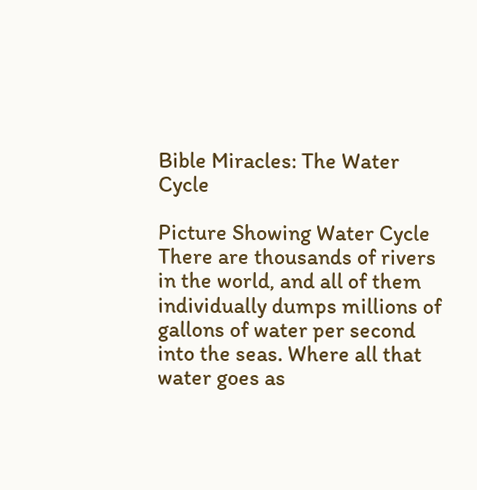Bible Miracles: The Water Cycle

Picture Showing Water Cycle
There are thousands of rivers in the world, and all of them individually dumps millions of gallons of water per second into the seas. Where all that water goes as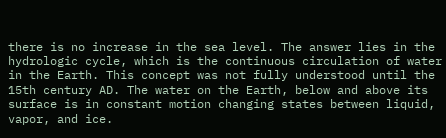there is no increase in the sea level. The answer lies in the hydrologic cycle, which is the continuous circulation of water in the Earth. This concept was not fully understood until the 15th century AD. The water on the Earth, below and above its surface is in constant motion changing states between liquid, vapor, and ice.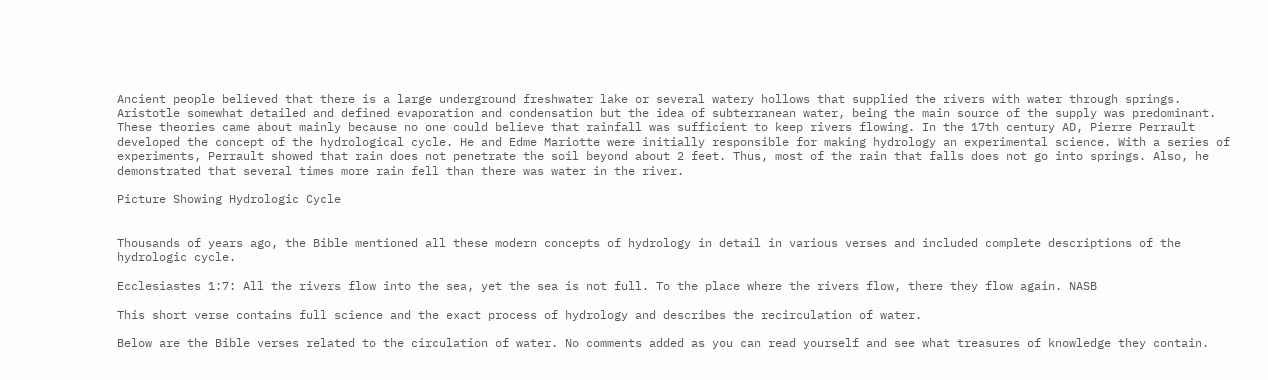Ancient people believed that there is a large underground freshwater lake or several watery hollows that supplied the rivers with water through springs. Aristotle somewhat detailed and defined evaporation and condensation but the idea of subterranean water, being the main source of the supply was predominant. These theories came about mainly because no one could believe that rainfall was sufficient to keep rivers flowing. In the 17th century AD, Pierre Perrault developed the concept of the hydrological cycle. He and Edme Mariotte were initially responsible for making hydrology an experimental science. With a series of experiments, Perrault showed that rain does not penetrate the soil beyond about 2 feet. Thus, most of the rain that falls does not go into springs. Also, he demonstrated that several times more rain fell than there was water in the river.

Picture Showing Hydrologic Cycle


Thousands of years ago, the Bible mentioned all these modern concepts of hydrology in detail in various verses and included complete descriptions of the hydrologic cycle.

Ecclesiastes 1:7: All the rivers flow into the sea, yet the sea is not full. To the place where the rivers flow, there they flow again. NASB

This short verse contains full science and the exact process of hydrology and describes the recirculation of water.

Below are the Bible verses related to the circulation of water. No comments added as you can read yourself and see what treasures of knowledge they contain.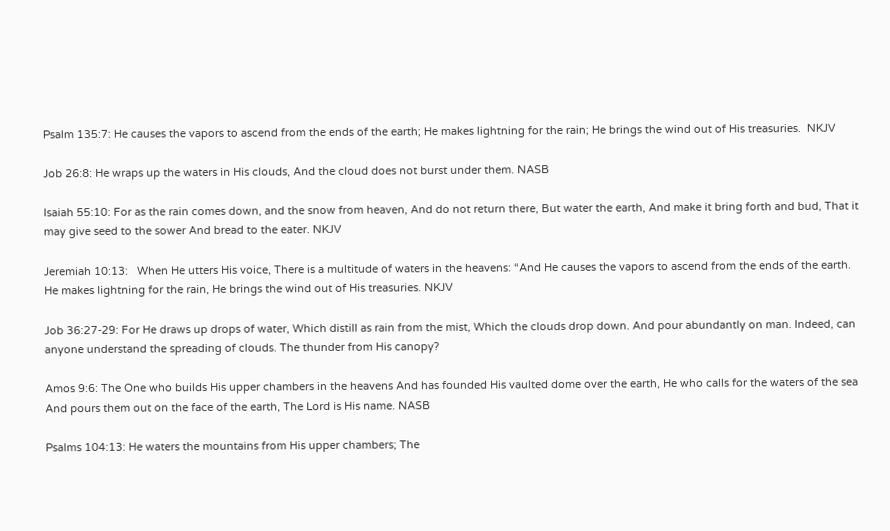Psalm 135:7: He causes the vapors to ascend from the ends of the earth; He makes lightning for the rain; He brings the wind out of His treasuries.  NKJV

Job 26:8: He wraps up the waters in His clouds, And the cloud does not burst under them. NASB

Isaiah 55:10: For as the rain comes down, and the snow from heaven, And do not return there, But water the earth, And make it bring forth and bud, That it may give seed to the sower And bread to the eater. NKJV

Jeremiah 10:13:   When He utters His voice, There is a multitude of waters in the heavens: “And He causes the vapors to ascend from the ends of the earth. He makes lightning for the rain, He brings the wind out of His treasuries. NKJV

Job 36:27-29: For He draws up drops of water, Which distill as rain from the mist, Which the clouds drop down. And pour abundantly on man. Indeed, can anyone understand the spreading of clouds. The thunder from His canopy?

Amos 9:6: The One who builds His upper chambers in the heavens And has founded His vaulted dome over the earth, He who calls for the waters of the sea And pours them out on the face of the earth, The Lord is His name. NASB

Psalms 104:13: He waters the mountains from His upper chambers; The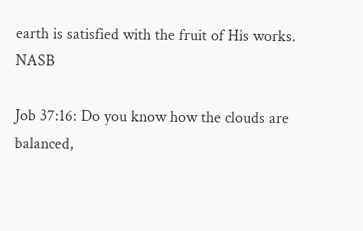earth is satisfied with the fruit of His works. NASB

Job 37:16: Do you know how the clouds are balanced,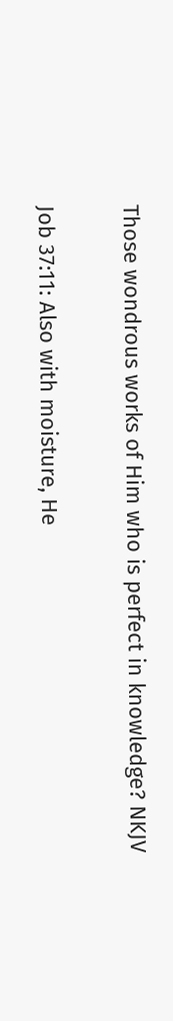Those wondrous works of Him who is perfect in knowledge? NKJV

Job 37:11: Also with moisture, He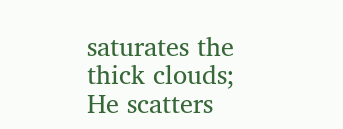saturates the thick clouds; He scatters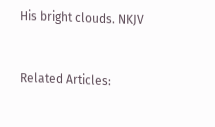His bright clouds. NKJV


Related Articles: